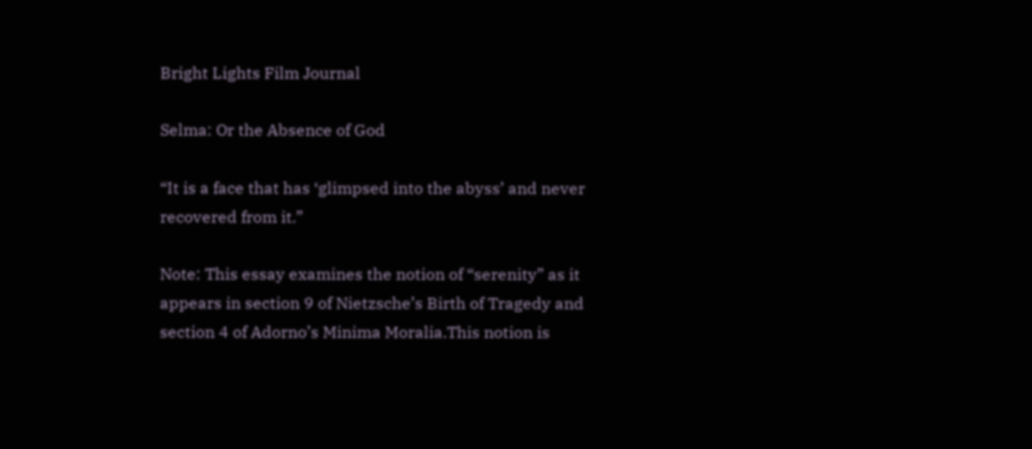Bright Lights Film Journal

Selma: Or the Absence of God

“It is a face that has ‘glimpsed into the abyss’ and never recovered from it.”

Note: This essay examines the notion of “serenity” as it appears in section 9 of Nietzsche’s Birth of Tragedy and section 4 of Adorno’s Minima Moralia.This notion is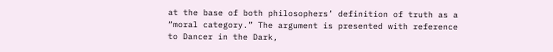at the base of both philosophers’ definition of truth as a “moral category.” The argument is presented with reference to Dancer in the Dark,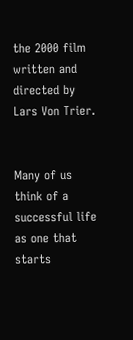the 2000 film written and directed by Lars Von Trier.


Many of us think of a successful life as one that starts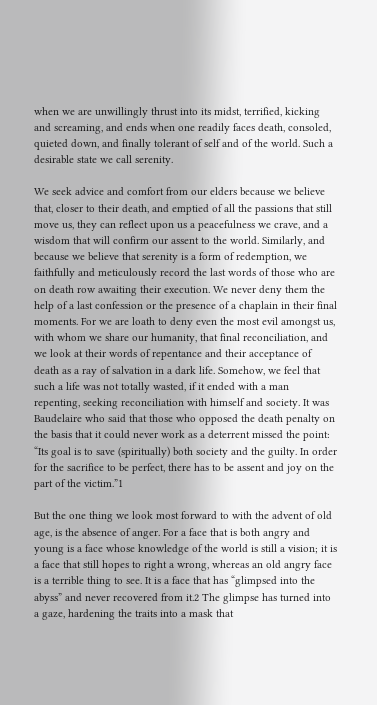when we are unwillingly thrust into its midst, terrified, kicking and screaming, and ends when one readily faces death, consoled, quieted down, and finally tolerant of self and of the world. Such a desirable state we call serenity.

We seek advice and comfort from our elders because we believe that, closer to their death, and emptied of all the passions that still move us, they can reflect upon us a peacefulness we crave, and a wisdom that will confirm our assent to the world. Similarly, and because we believe that serenity is a form of redemption, we faithfully and meticulously record the last words of those who are on death row awaiting their execution. We never deny them the help of a last confession or the presence of a chaplain in their final moments. For we are loath to deny even the most evil amongst us, with whom we share our humanity, that final reconciliation, and we look at their words of repentance and their acceptance of death as a ray of salvation in a dark life. Somehow, we feel that such a life was not totally wasted, if it ended with a man repenting, seeking reconciliation with himself and society. It was Baudelaire who said that those who opposed the death penalty on the basis that it could never work as a deterrent missed the point: “Its goal is to save (spiritually) both society and the guilty. In order for the sacrifice to be perfect, there has to be assent and joy on the part of the victim.”1

But the one thing we look most forward to with the advent of old age, is the absence of anger. For a face that is both angry and young is a face whose knowledge of the world is still a vision; it is a face that still hopes to right a wrong, whereas an old angry face is a terrible thing to see. It is a face that has “glimpsed into the abyss” and never recovered from it.2 The glimpse has turned into a gaze, hardening the traits into a mask that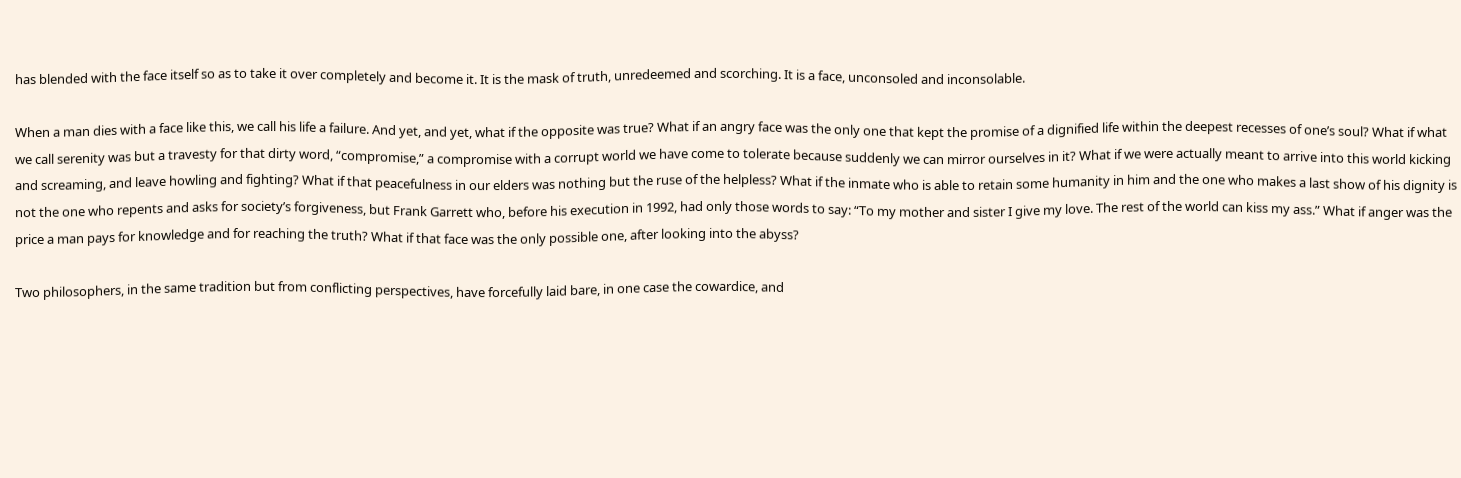has blended with the face itself so as to take it over completely and become it. It is the mask of truth, unredeemed and scorching. It is a face, unconsoled and inconsolable.

When a man dies with a face like this, we call his life a failure. And yet, and yet, what if the opposite was true? What if an angry face was the only one that kept the promise of a dignified life within the deepest recesses of one’s soul? What if what we call serenity was but a travesty for that dirty word, “compromise,” a compromise with a corrupt world we have come to tolerate because suddenly we can mirror ourselves in it? What if we were actually meant to arrive into this world kicking and screaming, and leave howling and fighting? What if that peacefulness in our elders was nothing but the ruse of the helpless? What if the inmate who is able to retain some humanity in him and the one who makes a last show of his dignity is not the one who repents and asks for society’s forgiveness, but Frank Garrett who, before his execution in 1992, had only those words to say: “To my mother and sister I give my love. The rest of the world can kiss my ass.” What if anger was the price a man pays for knowledge and for reaching the truth? What if that face was the only possible one, after looking into the abyss?

Two philosophers, in the same tradition but from conflicting perspectives, have forcefully laid bare, in one case the cowardice, and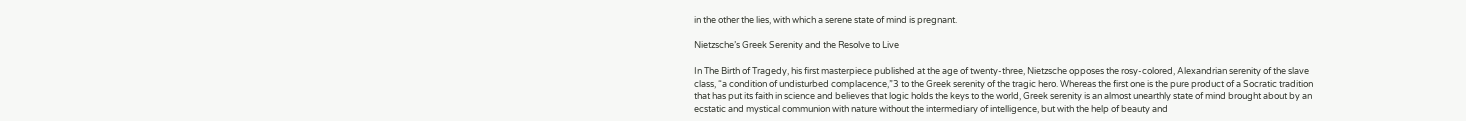in the other the lies, with which a serene state of mind is pregnant.

Nietzsche’s Greek Serenity and the Resolve to Live

In The Birth of Tragedy, his first masterpiece published at the age of twenty-three, Nietzsche opposes the rosy-colored, Alexandrian serenity of the slave class, “a condition of undisturbed complacence,”3 to the Greek serenity of the tragic hero. Whereas the first one is the pure product of a Socratic tradition that has put its faith in science and believes that logic holds the keys to the world, Greek serenity is an almost unearthly state of mind brought about by an ecstatic and mystical communion with nature without the intermediary of intelligence, but with the help of beauty and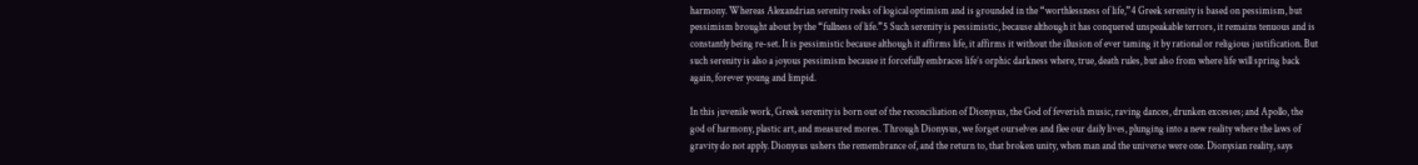harmony. Whereas Alexandrian serenity reeks of logical optimism and is grounded in the “worthlessness of life,”4 Greek serenity is based on pessimism, but pessimism brought about by the “fullness of life.”5 Such serenity is pessimistic, because although it has conquered unspeakable terrors, it remains tenuous and is constantly being re-set. It is pessimistic because although it affirms life, it affirms it without the illusion of ever taming it by rational or religious justification. But such serenity is also a joyous pessimism because it forcefully embraces life’s orphic darkness where, true, death rules, but also from where life will spring back again, forever young and limpid.

In this juvenile work, Greek serenity is born out of the reconciliation of Dionysus, the God of feverish music, raving dances, drunken excesses; and Apollo, the god of harmony, plastic art, and measured mores. Through Dionysus, we forget ourselves and flee our daily lives, plunging into a new reality where the laws of gravity do not apply. Dionysus ushers the remembrance of, and the return to, that broken unity, when man and the universe were one. Dionysian reality, says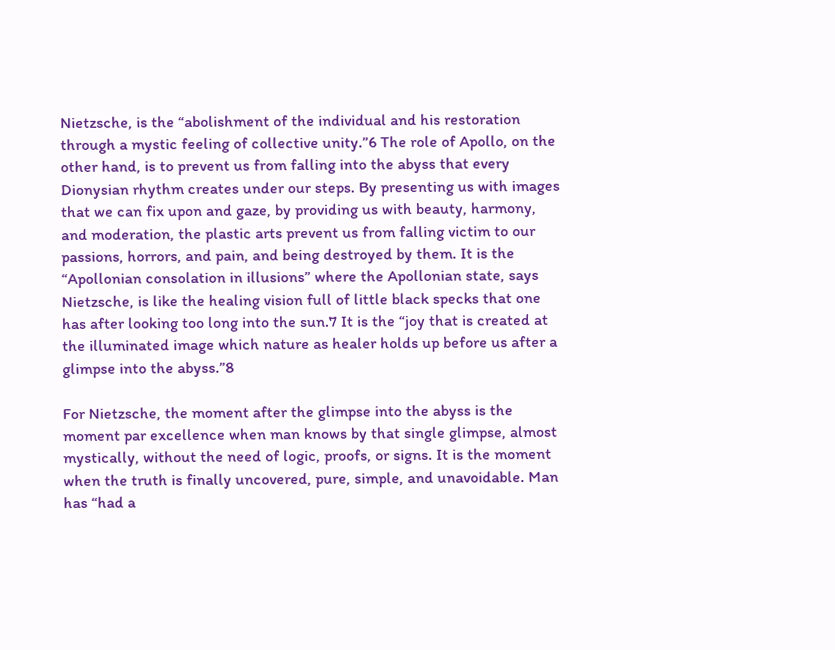Nietzsche, is the “abolishment of the individual and his restoration through a mystic feeling of collective unity.”6 The role of Apollo, on the other hand, is to prevent us from falling into the abyss that every Dionysian rhythm creates under our steps. By presenting us with images that we can fix upon and gaze, by providing us with beauty, harmony, and moderation, the plastic arts prevent us from falling victim to our passions, horrors, and pain, and being destroyed by them. It is the “Apollonian consolation in illusions” where the Apollonian state, says Nietzsche, is like the healing vision full of little black specks that one has after looking too long into the sun.7 It is the “joy that is created at the illuminated image which nature as healer holds up before us after a glimpse into the abyss.”8

For Nietzsche, the moment after the glimpse into the abyss is the moment par excellence when man knows by that single glimpse, almost mystically, without the need of logic, proofs, or signs. It is the moment when the truth is finally uncovered, pure, simple, and unavoidable. Man has “had a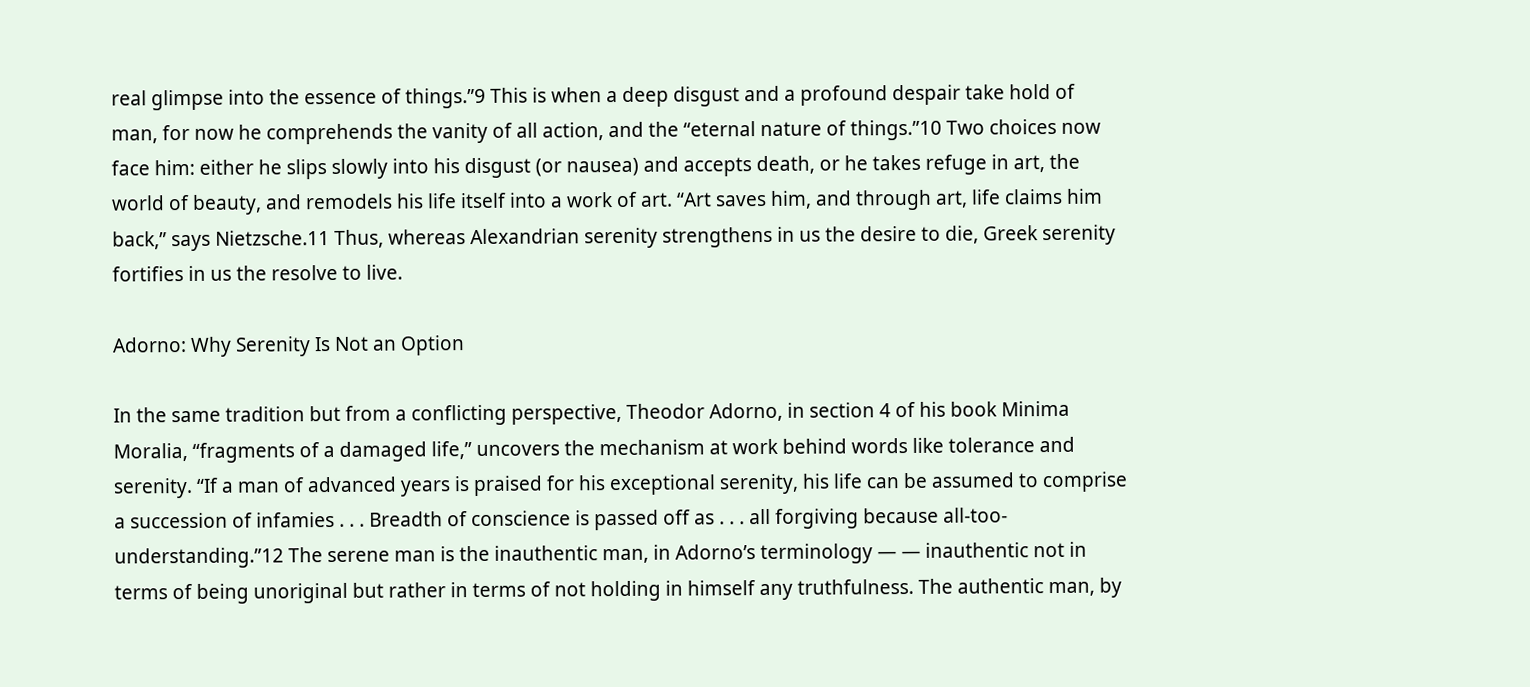real glimpse into the essence of things.”9 This is when a deep disgust and a profound despair take hold of man, for now he comprehends the vanity of all action, and the “eternal nature of things.”10 Two choices now face him: either he slips slowly into his disgust (or nausea) and accepts death, or he takes refuge in art, the world of beauty, and remodels his life itself into a work of art. “Art saves him, and through art, life claims him back,” says Nietzsche.11 Thus, whereas Alexandrian serenity strengthens in us the desire to die, Greek serenity fortifies in us the resolve to live.

Adorno: Why Serenity Is Not an Option

In the same tradition but from a conflicting perspective, Theodor Adorno, in section 4 of his book Minima Moralia, “fragments of a damaged life,” uncovers the mechanism at work behind words like tolerance and serenity. “If a man of advanced years is praised for his exceptional serenity, his life can be assumed to comprise a succession of infamies . . . Breadth of conscience is passed off as . . . all forgiving because all-too-understanding.”12 The serene man is the inauthentic man, in Adorno’s terminology — — inauthentic not in terms of being unoriginal but rather in terms of not holding in himself any truthfulness. The authentic man, by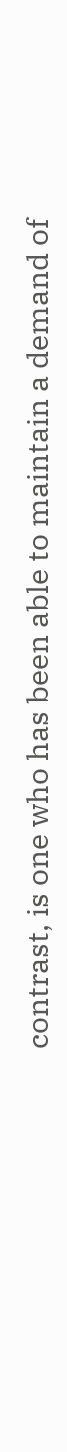contrast, is one who has been able to maintain a demand of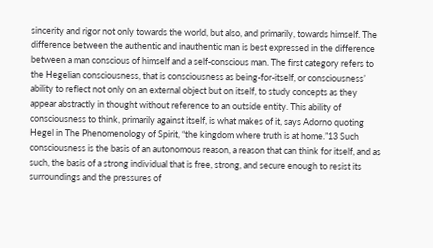sincerity and rigor not only towards the world, but also, and primarily, towards himself. The difference between the authentic and inauthentic man is best expressed in the difference between a man conscious of himself and a self-conscious man. The first category refers to the Hegelian consciousness, that is consciousness as being-for-itself, or consciousness’ ability to reflect not only on an external object but on itself, to study concepts as they appear abstractly in thought without reference to an outside entity. This ability of consciousness to think, primarily against itself, is what makes of it, says Adorno quoting Hegel in The Phenomenology of Spirit, “the kingdom where truth is at home.”13 Such consciousness is the basis of an autonomous reason, a reason that can think for itself, and as such, the basis of a strong individual that is free, strong, and secure enough to resist its surroundings and the pressures of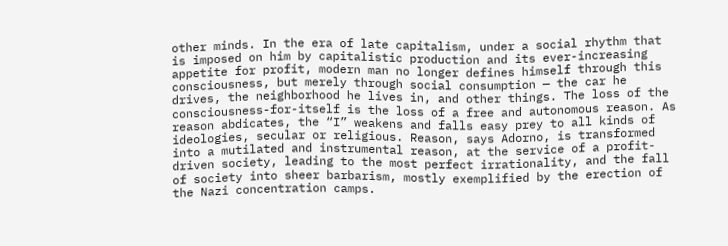other minds. In the era of late capitalism, under a social rhythm that is imposed on him by capitalistic production and its ever-increasing appetite for profit, modern man no longer defines himself through this consciousness, but merely through social consumption — the car he drives, the neighborhood he lives in, and other things. The loss of the consciousness-for-itself is the loss of a free and autonomous reason. As reason abdicates, the “I” weakens and falls easy prey to all kinds of ideologies, secular or religious. Reason, says Adorno, is transformed into a mutilated and instrumental reason, at the service of a profit-driven society, leading to the most perfect irrationality, and the fall of society into sheer barbarism, mostly exemplified by the erection of the Nazi concentration camps.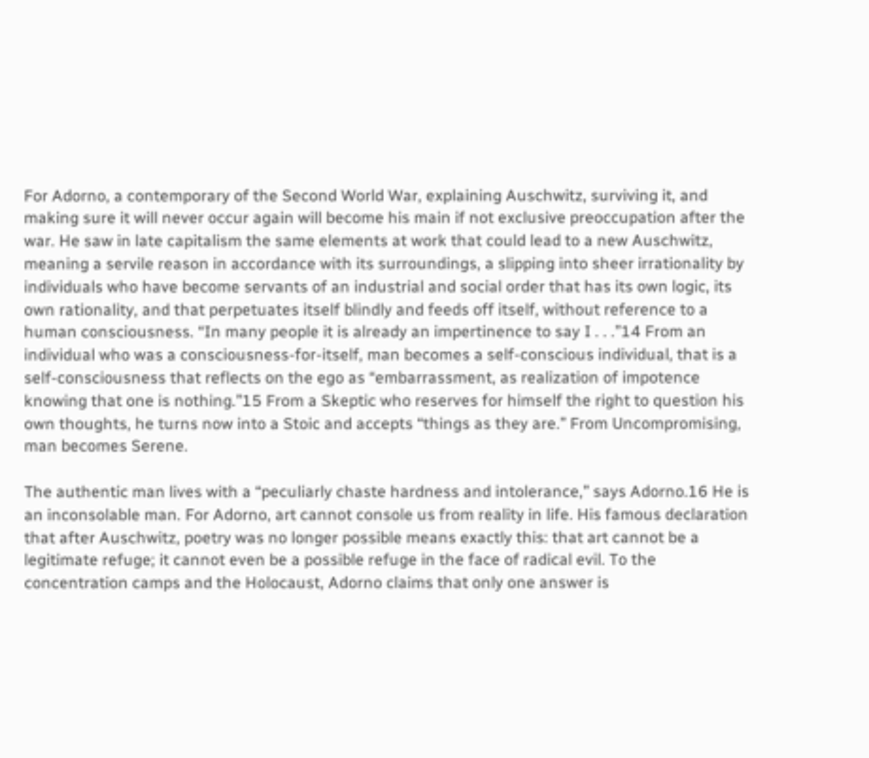For Adorno, a contemporary of the Second World War, explaining Auschwitz, surviving it, and making sure it will never occur again will become his main if not exclusive preoccupation after the war. He saw in late capitalism the same elements at work that could lead to a new Auschwitz, meaning a servile reason in accordance with its surroundings, a slipping into sheer irrationality by individuals who have become servants of an industrial and social order that has its own logic, its own rationality, and that perpetuates itself blindly and feeds off itself, without reference to a human consciousness. “In many people it is already an impertinence to say I . . .”14 From an individual who was a consciousness-for-itself, man becomes a self-conscious individual, that is a self-consciousness that reflects on the ego as “embarrassment, as realization of impotence knowing that one is nothing.”15 From a Skeptic who reserves for himself the right to question his own thoughts, he turns now into a Stoic and accepts “things as they are.” From Uncompromising, man becomes Serene.

The authentic man lives with a “peculiarly chaste hardness and intolerance,” says Adorno.16 He is an inconsolable man. For Adorno, art cannot console us from reality in life. His famous declaration that after Auschwitz, poetry was no longer possible means exactly this: that art cannot be a legitimate refuge; it cannot even be a possible refuge in the face of radical evil. To the concentration camps and the Holocaust, Adorno claims that only one answer is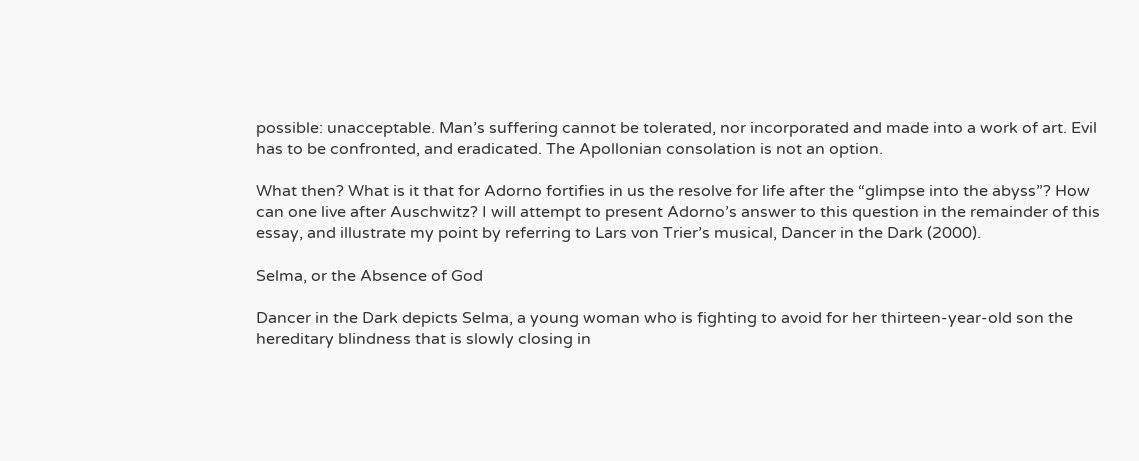possible: unacceptable. Man’s suffering cannot be tolerated, nor incorporated and made into a work of art. Evil has to be confronted, and eradicated. The Apollonian consolation is not an option.

What then? What is it that for Adorno fortifies in us the resolve for life after the “glimpse into the abyss”? How can one live after Auschwitz? I will attempt to present Adorno’s answer to this question in the remainder of this essay, and illustrate my point by referring to Lars von Trier’s musical, Dancer in the Dark (2000).

Selma, or the Absence of God

Dancer in the Dark depicts Selma, a young woman who is fighting to avoid for her thirteen-year-old son the hereditary blindness that is slowly closing in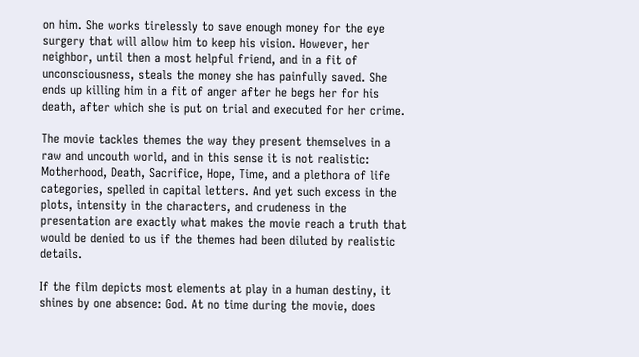on him. She works tirelessly to save enough money for the eye surgery that will allow him to keep his vision. However, her neighbor, until then a most helpful friend, and in a fit of unconsciousness, steals the money she has painfully saved. She ends up killing him in a fit of anger after he begs her for his death, after which she is put on trial and executed for her crime.

The movie tackles themes the way they present themselves in a raw and uncouth world, and in this sense it is not realistic: Motherhood, Death, Sacrifice, Hope, Time, and a plethora of life categories, spelled in capital letters. And yet such excess in the plots, intensity in the characters, and crudeness in the presentation are exactly what makes the movie reach a truth that would be denied to us if the themes had been diluted by realistic details.

If the film depicts most elements at play in a human destiny, it shines by one absence: God. At no time during the movie, does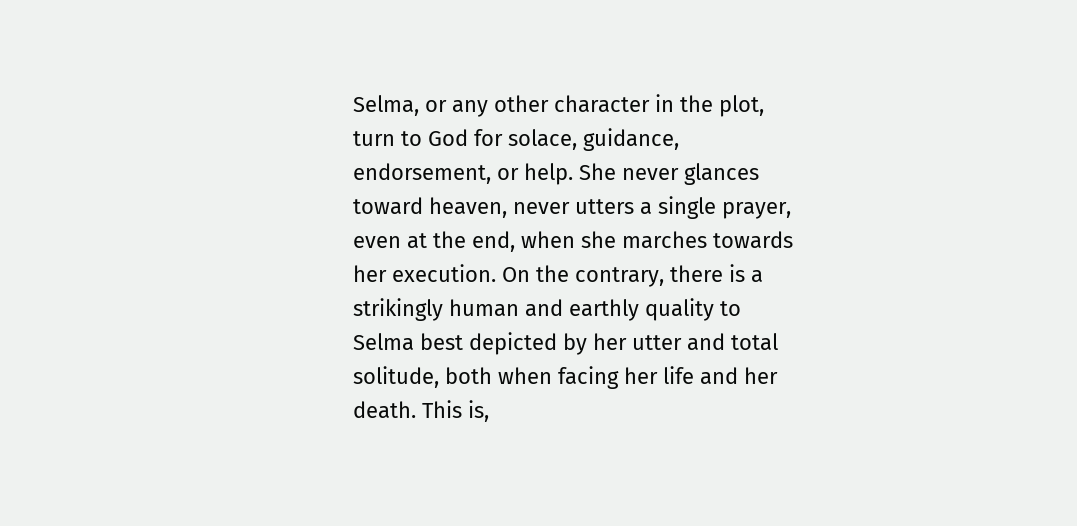Selma, or any other character in the plot, turn to God for solace, guidance, endorsement, or help. She never glances toward heaven, never utters a single prayer, even at the end, when she marches towards her execution. On the contrary, there is a strikingly human and earthly quality to Selma best depicted by her utter and total solitude, both when facing her life and her death. This is,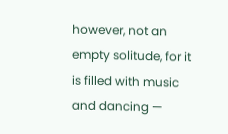however, not an empty solitude, for it is filled with music and dancing —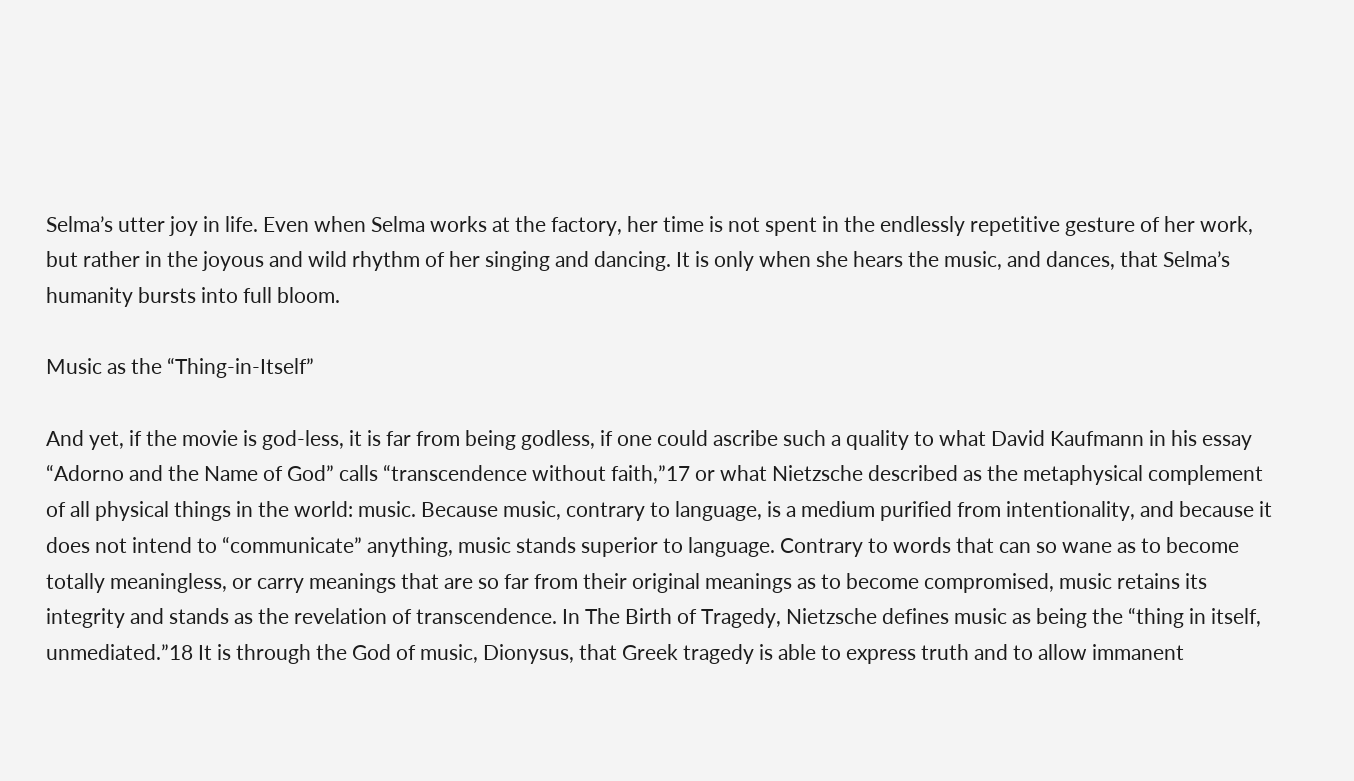Selma’s utter joy in life. Even when Selma works at the factory, her time is not spent in the endlessly repetitive gesture of her work, but rather in the joyous and wild rhythm of her singing and dancing. It is only when she hears the music, and dances, that Selma’s humanity bursts into full bloom.

Music as the “Thing-in-Itself”

And yet, if the movie is god-less, it is far from being godless, if one could ascribe such a quality to what David Kaufmann in his essay “Adorno and the Name of God” calls “transcendence without faith,”17 or what Nietzsche described as the metaphysical complement of all physical things in the world: music. Because music, contrary to language, is a medium purified from intentionality, and because it does not intend to “communicate” anything, music stands superior to language. Contrary to words that can so wane as to become totally meaningless, or carry meanings that are so far from their original meanings as to become compromised, music retains its integrity and stands as the revelation of transcendence. In The Birth of Tragedy, Nietzsche defines music as being the “thing in itself, unmediated.”18 It is through the God of music, Dionysus, that Greek tragedy is able to express truth and to allow immanent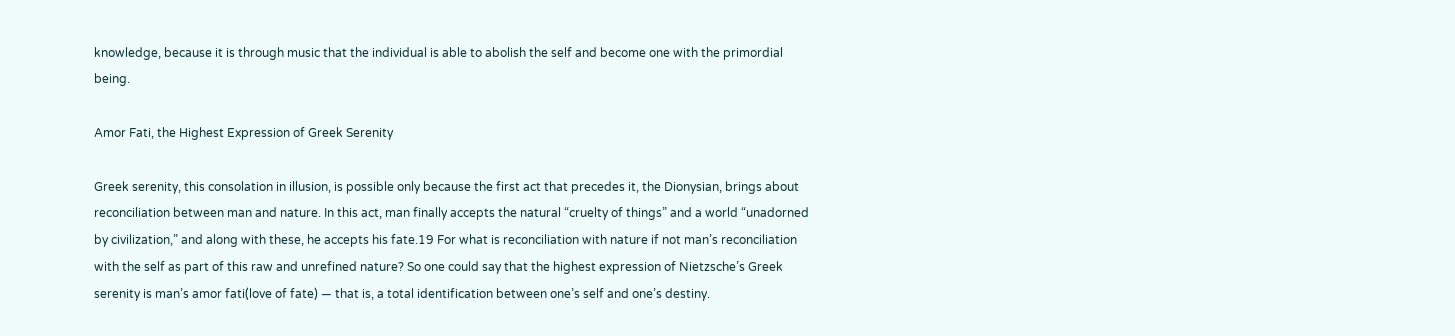knowledge, because it is through music that the individual is able to abolish the self and become one with the primordial being.

Amor Fati, the Highest Expression of Greek Serenity

Greek serenity, this consolation in illusion, is possible only because the first act that precedes it, the Dionysian, brings about reconciliation between man and nature. In this act, man finally accepts the natural “cruelty of things” and a world “unadorned by civilization,” and along with these, he accepts his fate.19 For what is reconciliation with nature if not man’s reconciliation with the self as part of this raw and unrefined nature? So one could say that the highest expression of Nietzsche’s Greek serenity is man’s amor fati(love of fate) — that is, a total identification between one’s self and one’s destiny.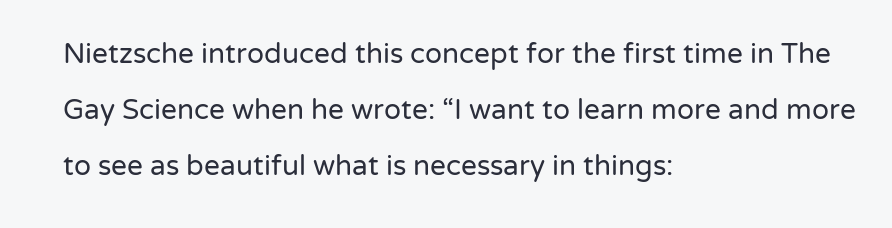Nietzsche introduced this concept for the first time in The Gay Science when he wrote: “I want to learn more and more to see as beautiful what is necessary in things: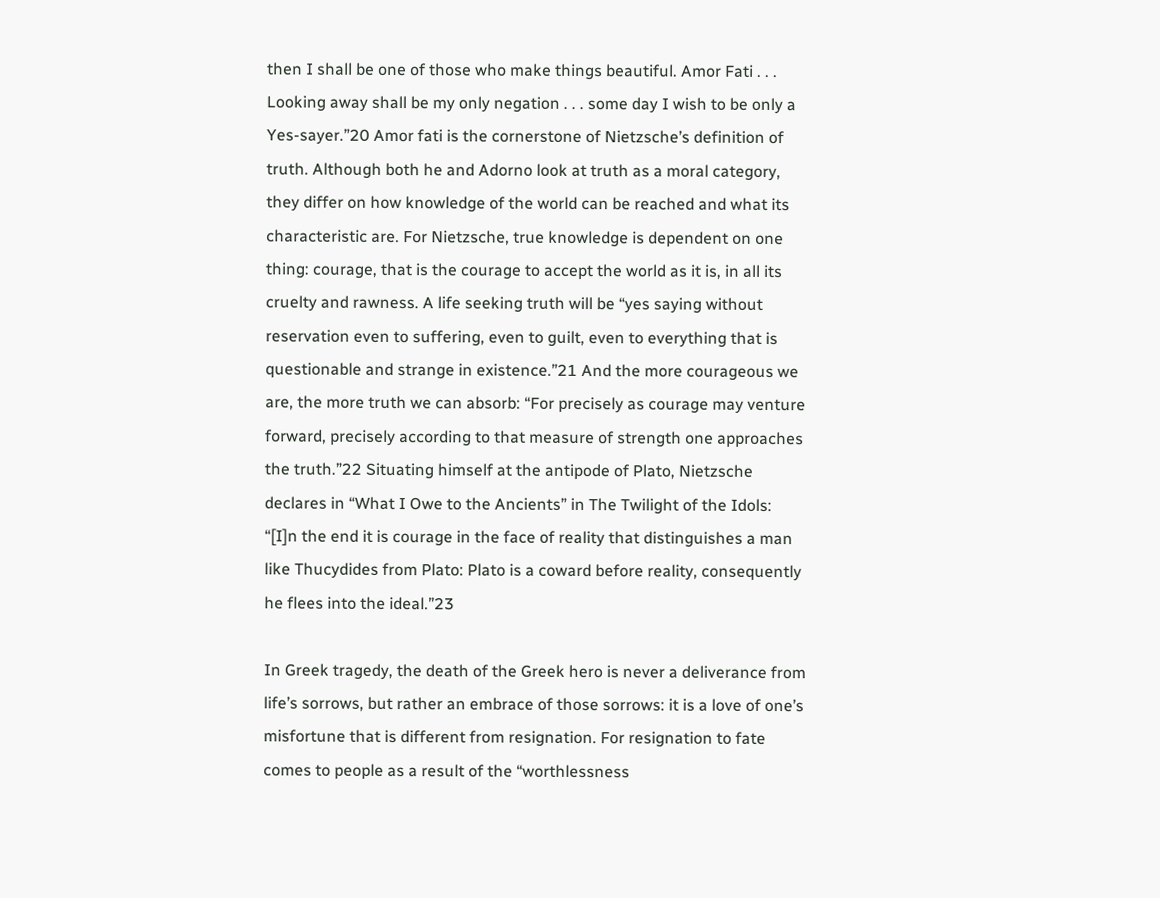then I shall be one of those who make things beautiful. Amor Fati . . . Looking away shall be my only negation . . . some day I wish to be only a Yes-sayer.”20 Amor fati is the cornerstone of Nietzsche’s definition of truth. Although both he and Adorno look at truth as a moral category, they differ on how knowledge of the world can be reached and what its characteristic are. For Nietzsche, true knowledge is dependent on one thing: courage, that is the courage to accept the world as it is, in all its cruelty and rawness. A life seeking truth will be “yes saying without reservation even to suffering, even to guilt, even to everything that is questionable and strange in existence.”21 And the more courageous we are, the more truth we can absorb: “For precisely as courage may venture forward, precisely according to that measure of strength one approaches the truth.”22 Situating himself at the antipode of Plato, Nietzsche declares in “What I Owe to the Ancients” in The Twilight of the Idols: “[I]n the end it is courage in the face of reality that distinguishes a man like Thucydides from Plato: Plato is a coward before reality, consequently he flees into the ideal.”23

In Greek tragedy, the death of the Greek hero is never a deliverance from life’s sorrows, but rather an embrace of those sorrows: it is a love of one’s misfortune that is different from resignation. For resignation to fate comes to people as a result of the “worthlessness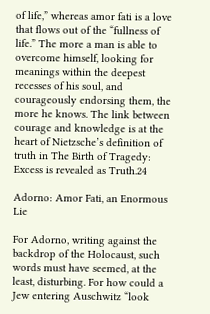of life,” whereas amor fati is a love that flows out of the “fullness of life.” The more a man is able to overcome himself, looking for meanings within the deepest recesses of his soul, and courageously endorsing them, the more he knows. The link between courage and knowledge is at the heart of Nietzsche’s definition of truth in The Birth of Tragedy: Excess is revealed as Truth.24

Adorno: Amor Fati, an Enormous Lie

For Adorno, writing against the backdrop of the Holocaust, such words must have seemed, at the least, disturbing. For how could a Jew entering Auschwitz “look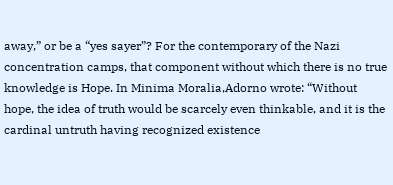away,” or be a “yes sayer”? For the contemporary of the Nazi concentration camps, that component without which there is no true knowledge is Hope. In Minima Moralia,Adorno wrote: “Without hope, the idea of truth would be scarcely even thinkable, and it is the cardinal untruth having recognized existence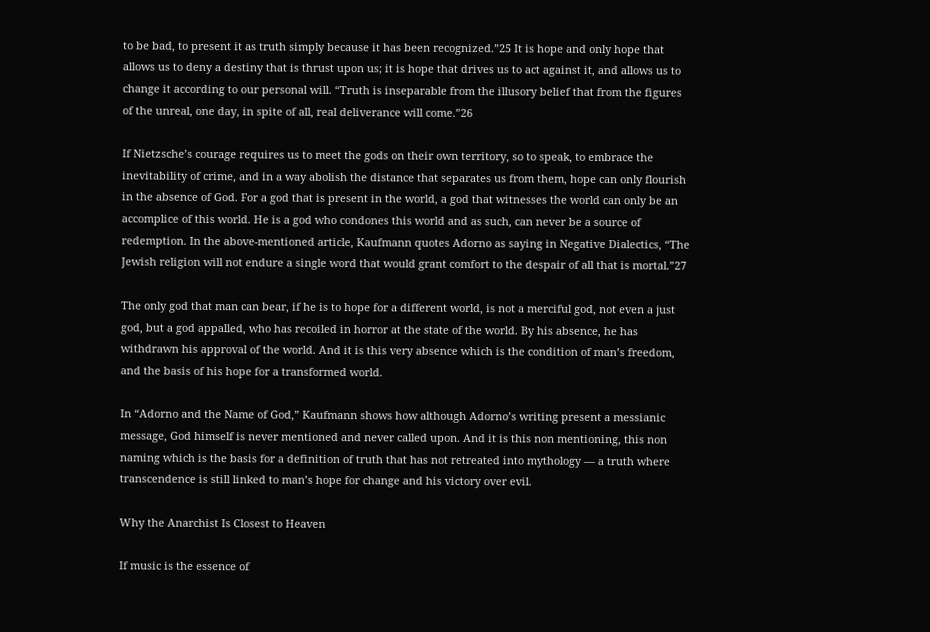to be bad, to present it as truth simply because it has been recognized.”25 It is hope and only hope that allows us to deny a destiny that is thrust upon us; it is hope that drives us to act against it, and allows us to change it according to our personal will. “Truth is inseparable from the illusory belief that from the figures of the unreal, one day, in spite of all, real deliverance will come.”26

If Nietzsche’s courage requires us to meet the gods on their own territory, so to speak, to embrace the inevitability of crime, and in a way abolish the distance that separates us from them, hope can only flourish in the absence of God. For a god that is present in the world, a god that witnesses the world can only be an accomplice of this world. He is a god who condones this world and as such, can never be a source of redemption. In the above-mentioned article, Kaufmann quotes Adorno as saying in Negative Dialectics, “The Jewish religion will not endure a single word that would grant comfort to the despair of all that is mortal.”27

The only god that man can bear, if he is to hope for a different world, is not a merciful god, not even a just god, but a god appalled, who has recoiled in horror at the state of the world. By his absence, he has withdrawn his approval of the world. And it is this very absence which is the condition of man’s freedom, and the basis of his hope for a transformed world.

In “Adorno and the Name of God,” Kaufmann shows how although Adorno’s writing present a messianic message, God himself is never mentioned and never called upon. And it is this non mentioning, this non naming which is the basis for a definition of truth that has not retreated into mythology — a truth where transcendence is still linked to man’s hope for change and his victory over evil.

Why the Anarchist Is Closest to Heaven

If music is the essence of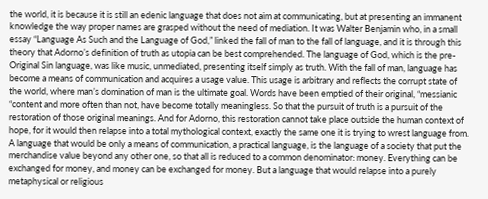the world, it is because it is still an edenic language that does not aim at communicating, but at presenting an immanent knowledge the way proper names are grasped without the need of mediation. It was Walter Benjamin who, in a small essay “Language As Such and the Language of God,” linked the fall of man to the fall of language, and it is through this theory that Adorno’s definition of truth as utopia can be best comprehended. The language of God, which is the pre-Original Sin language, was like music, unmediated, presenting itself simply as truth. With the fall of man, language has become a means of communication and acquires a usage value. This usage is arbitrary and reflects the corrupt state of the world, where man’s domination of man is the ultimate goal. Words have been emptied of their original, “messianic “content and more often than not, have become totally meaningless. So that the pursuit of truth is a pursuit of the restoration of those original meanings. And for Adorno, this restoration cannot take place outside the human context of hope, for it would then relapse into a total mythological context, exactly the same one it is trying to wrest language from. A language that would be only a means of communication, a practical language, is the language of a society that put the merchandise value beyond any other one, so that all is reduced to a common denominator: money. Everything can be exchanged for money, and money can be exchanged for money. But a language that would relapse into a purely metaphysical or religious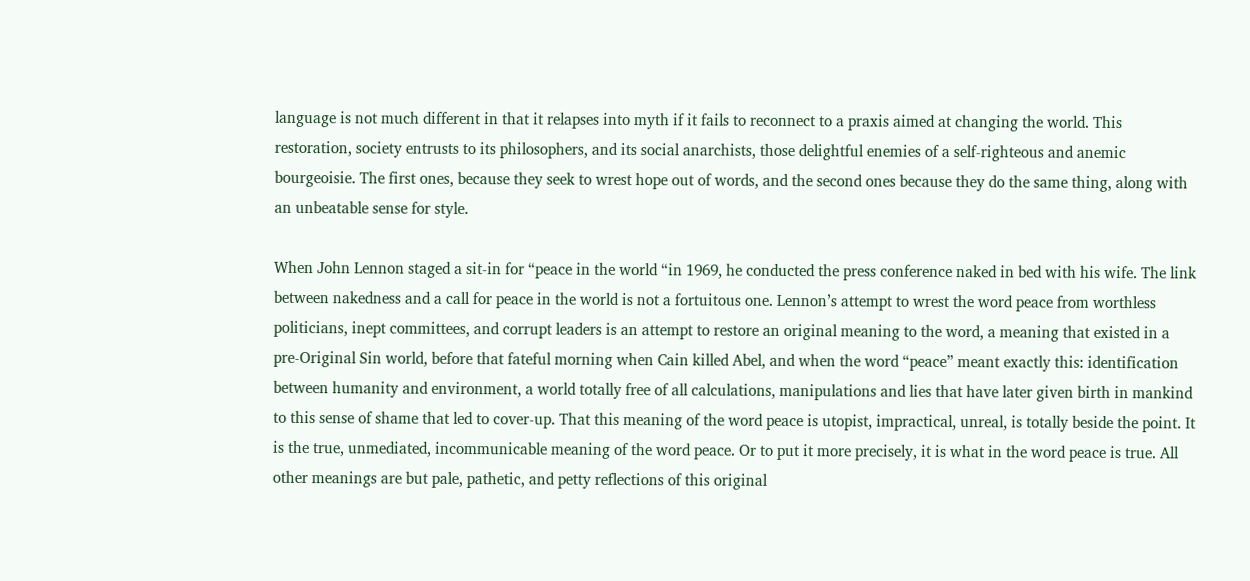language is not much different in that it relapses into myth if it fails to reconnect to a praxis aimed at changing the world. This restoration, society entrusts to its philosophers, and its social anarchists, those delightful enemies of a self-righteous and anemic bourgeoisie. The first ones, because they seek to wrest hope out of words, and the second ones because they do the same thing, along with an unbeatable sense for style.

When John Lennon staged a sit-in for “peace in the world “in 1969, he conducted the press conference naked in bed with his wife. The link between nakedness and a call for peace in the world is not a fortuitous one. Lennon’s attempt to wrest the word peace from worthless politicians, inept committees, and corrupt leaders is an attempt to restore an original meaning to the word, a meaning that existed in a pre-Original Sin world, before that fateful morning when Cain killed Abel, and when the word “peace” meant exactly this: identification between humanity and environment, a world totally free of all calculations, manipulations and lies that have later given birth in mankind to this sense of shame that led to cover-up. That this meaning of the word peace is utopist, impractical, unreal, is totally beside the point. It is the true, unmediated, incommunicable meaning of the word peace. Or to put it more precisely, it is what in the word peace is true. All other meanings are but pale, pathetic, and petty reflections of this original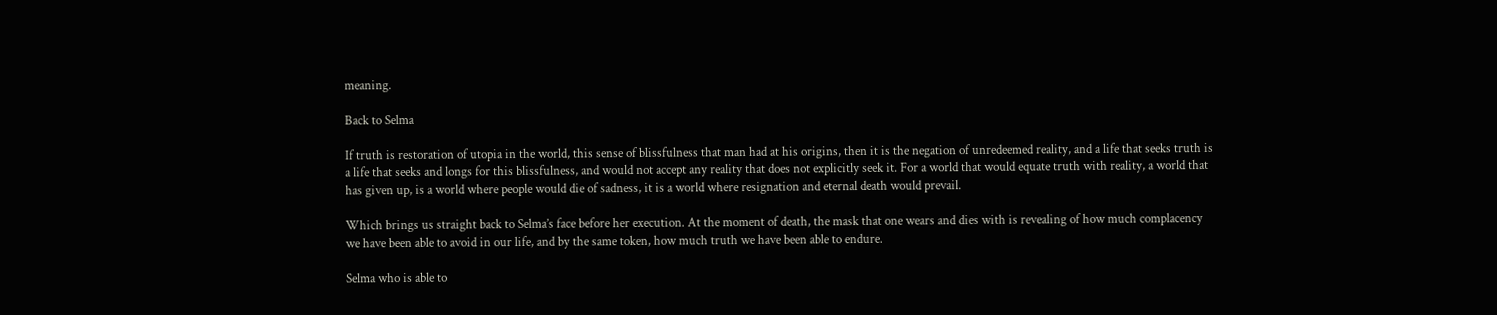meaning.

Back to Selma

If truth is restoration of utopia in the world, this sense of blissfulness that man had at his origins, then it is the negation of unredeemed reality, and a life that seeks truth is a life that seeks and longs for this blissfulness, and would not accept any reality that does not explicitly seek it. For a world that would equate truth with reality, a world that has given up, is a world where people would die of sadness, it is a world where resignation and eternal death would prevail.

Which brings us straight back to Selma’s face before her execution. At the moment of death, the mask that one wears and dies with is revealing of how much complacency we have been able to avoid in our life, and by the same token, how much truth we have been able to endure.

Selma who is able to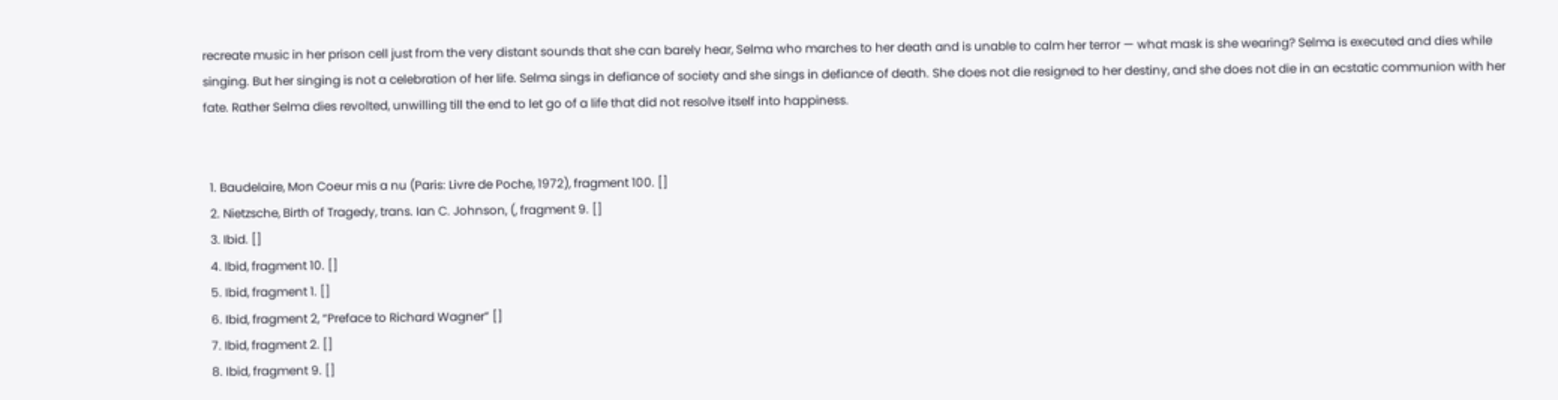recreate music in her prison cell just from the very distant sounds that she can barely hear, Selma who marches to her death and is unable to calm her terror — what mask is she wearing? Selma is executed and dies while singing. But her singing is not a celebration of her life. Selma sings in defiance of society and she sings in defiance of death. She does not die resigned to her destiny, and she does not die in an ecstatic communion with her fate. Rather Selma dies revolted, unwilling till the end to let go of a life that did not resolve itself into happiness.


  1. Baudelaire, Mon Coeur mis a nu (Paris: Livre de Poche, 1972), fragment 100. []
  2. Nietzsche, Birth of Tragedy, trans. Ian C. Johnson, (, fragment 9. []
  3. Ibid. []
  4. Ibid, fragment 10. []
  5. Ibid, fragment 1. []
  6. Ibid, fragment 2, “Preface to Richard Wagner” []
  7. Ibid, fragment 2. []
  8. Ibid, fragment 9. []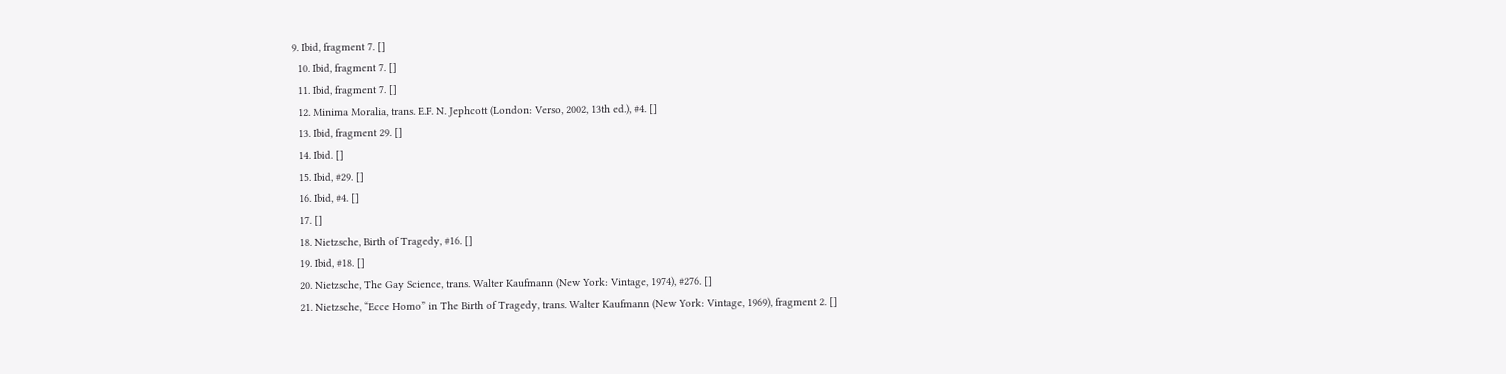9. Ibid, fragment 7. []
  10. Ibid, fragment 7. []
  11. Ibid, fragment 7. []
  12. Minima Moralia, trans. E.F. N. Jephcott (London: Verso, 2002, 13th ed.), #4. []
  13. Ibid, fragment 29. []
  14. Ibid. []
  15. Ibid, #29. []
  16. Ibid, #4. []
  17. []
  18. Nietzsche, Birth of Tragedy, #16. []
  19. Ibid, #18. []
  20. Nietzsche, The Gay Science, trans. Walter Kaufmann (New York: Vintage, 1974), #276. []
  21. Nietzsche, “Ecce Homo” in The Birth of Tragedy, trans. Walter Kaufmann (New York: Vintage, 1969), fragment 2. []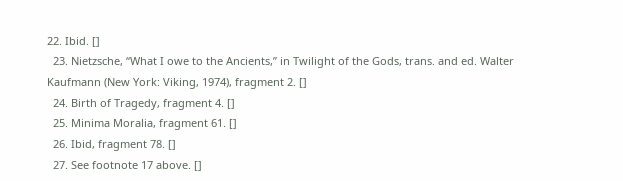22. Ibid. []
  23. Nietzsche, “What I owe to the Ancients,” in Twilight of the Gods, trans. and ed. Walter Kaufmann (New York: Viking, 1974), fragment 2. []
  24. Birth of Tragedy, fragment 4. []
  25. Minima Moralia, fragment 61. []
  26. Ibid, fragment 78. []
  27. See footnote 17 above. []